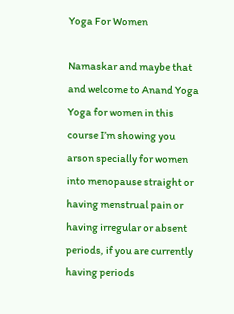Yoga For Women

Namaskar and maybe that and welcome to Anand Yoga Yoga for women in this course I’m showing you arson specially for women into menopause straight or having menstrual pain or having irregular or absent periods, if you are currently having periods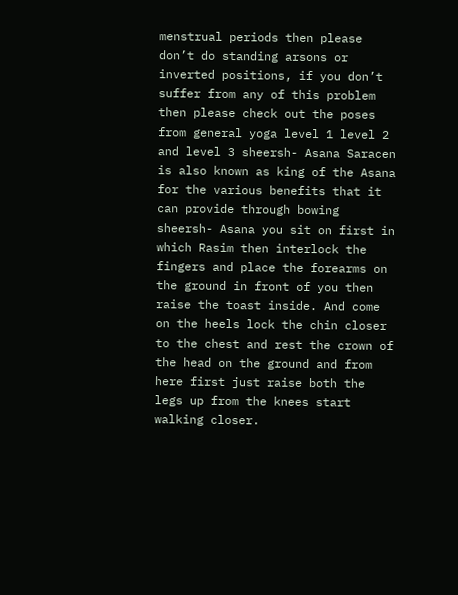menstrual periods then please don’t do standing arsons or inverted positions, if you don’t suffer from any of this problem then please check out the poses from general yoga level 1 level 2 and level 3 sheersh- Asana Saracen is also known as king of the Asana for the various benefits that it can provide through bowing sheersh- Asana you sit on first in which Rasim then interlock the fingers and place the forearms on the ground in front of you then raise the toast inside. And come on the heels lock the chin closer to the chest and rest the crown of the head on the ground and from here first just raise both the legs up from the knees start walking closer.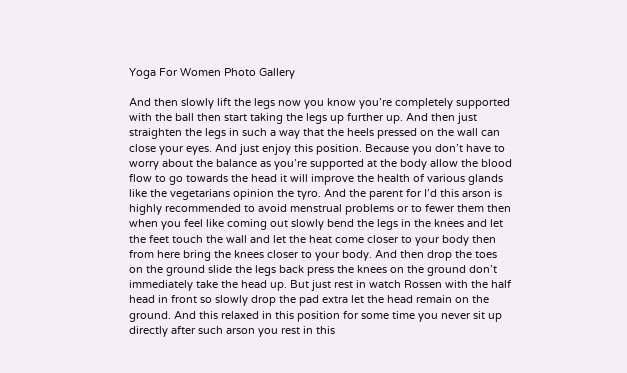Yoga For Women Photo Gallery

And then slowly lift the legs now you know you’re completely supported with the ball then start taking the legs up further up. And then just straighten the legs in such a way that the heels pressed on the wall can close your eyes. And just enjoy this position. Because you don’t have to worry about the balance as you’re supported at the body allow the blood flow to go towards the head it will improve the health of various glands like the vegetarians opinion the tyro. And the parent for I’d this arson is highly recommended to avoid menstrual problems or to fewer them then when you feel like coming out slowly bend the legs in the knees and let the feet touch the wall and let the heat come closer to your body then from here bring the knees closer to your body. And then drop the toes on the ground slide the legs back press the knees on the ground don’t immediately take the head up. But just rest in watch Rossen with the half head in front so slowly drop the pad extra let the head remain on the ground. And this relaxed in this position for some time you never sit up directly after such arson you rest in this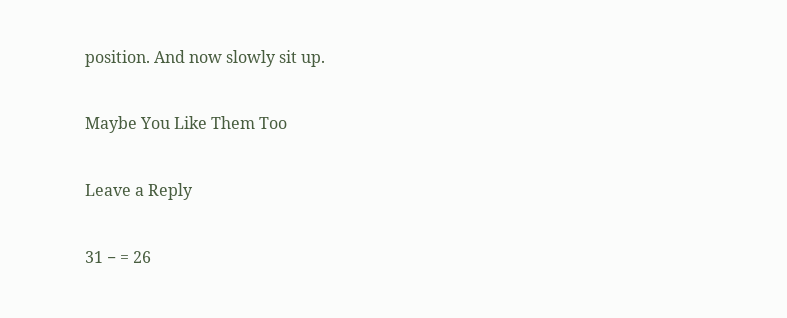position. And now slowly sit up.

Maybe You Like Them Too

Leave a Reply

31 − = 26